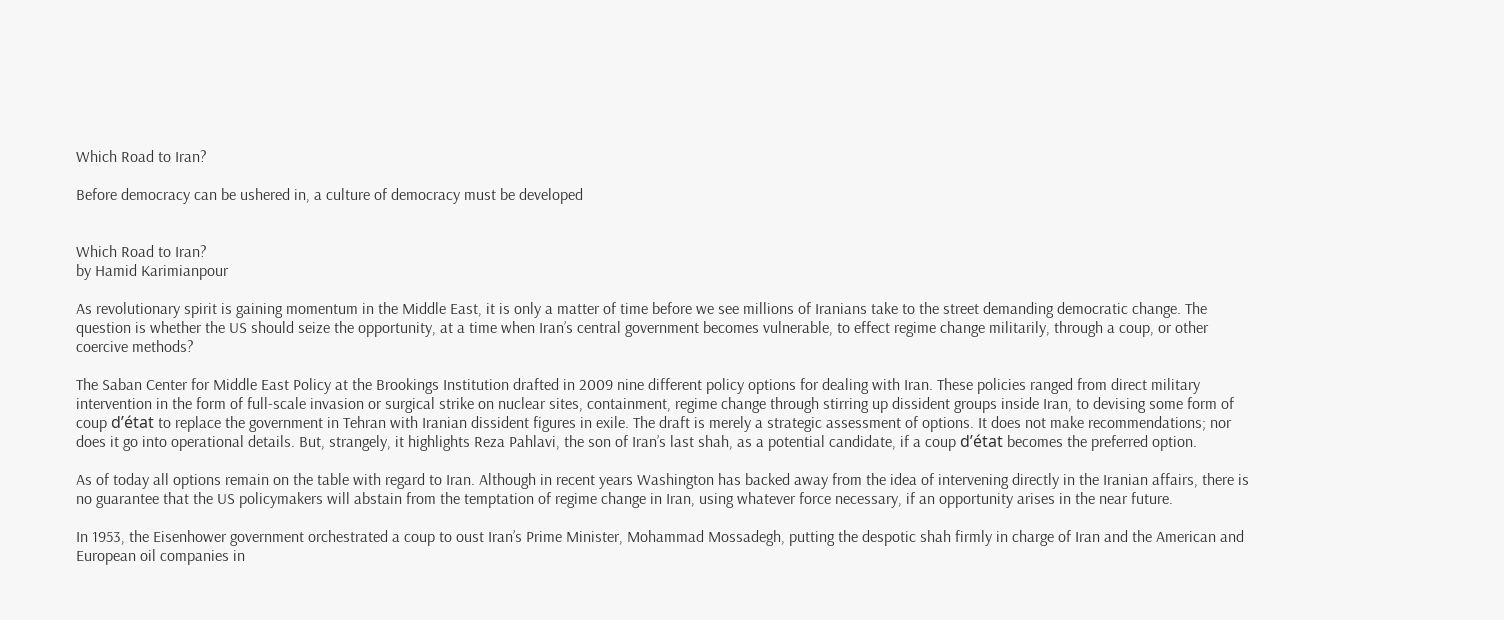Which Road to Iran?

Before democracy can be ushered in, a culture of democracy must be developed


Which Road to Iran?
by Hamid Karimianpour

As revolutionary spirit is gaining momentum in the Middle East, it is only a matter of time before we see millions of Iranians take to the street demanding democratic change. The question is whether the US should seize the opportunity, at a time when Iran’s central government becomes vulnerable, to effect regime change militarily, through a coup, or other coercive methods?

The Saban Center for Middle East Policy at the Brookings Institution drafted in 2009 nine different policy options for dealing with Iran. These policies ranged from direct military intervention in the form of full-scale invasion or surgical strike on nuclear sites, containment, regime change through stirring up dissident groups inside Iran, to devising some form of coup d’état to replace the government in Tehran with Iranian dissident figures in exile. The draft is merely a strategic assessment of options. It does not make recommendations; nor does it go into operational details. But, strangely, it highlights Reza Pahlavi, the son of Iran’s last shah, as a potential candidate, if a coup d’état becomes the preferred option.

As of today all options remain on the table with regard to Iran. Although in recent years Washington has backed away from the idea of intervening directly in the Iranian affairs, there is no guarantee that the US policymakers will abstain from the temptation of regime change in Iran, using whatever force necessary, if an opportunity arises in the near future.

In 1953, the Eisenhower government orchestrated a coup to oust Iran’s Prime Minister, Mohammad Mossadegh, putting the despotic shah firmly in charge of Iran and the American and European oil companies in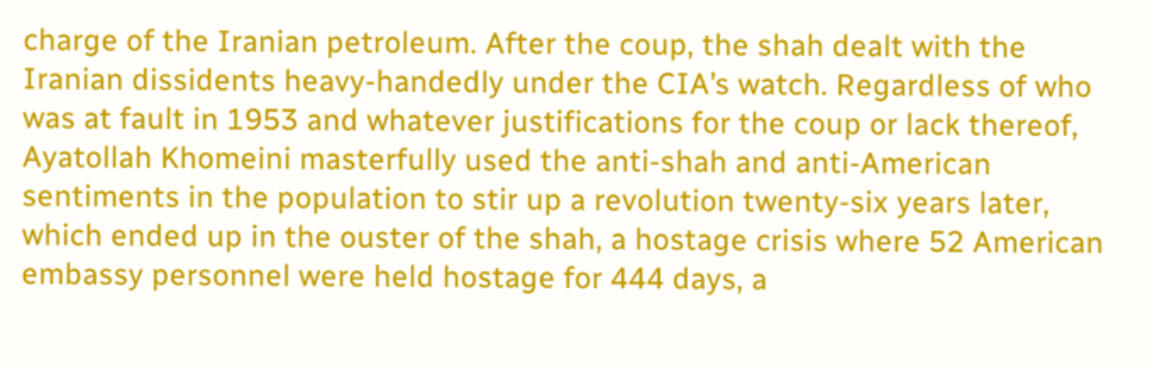charge of the Iranian petroleum. After the coup, the shah dealt with the Iranian dissidents heavy-handedly under the CIA’s watch. Regardless of who was at fault in 1953 and whatever justifications for the coup or lack thereof, Ayatollah Khomeini masterfully used the anti-shah and anti-American sentiments in the population to stir up a revolution twenty-six years later, which ended up in the ouster of the shah, a hostage crisis where 52 American embassy personnel were held hostage for 444 days, a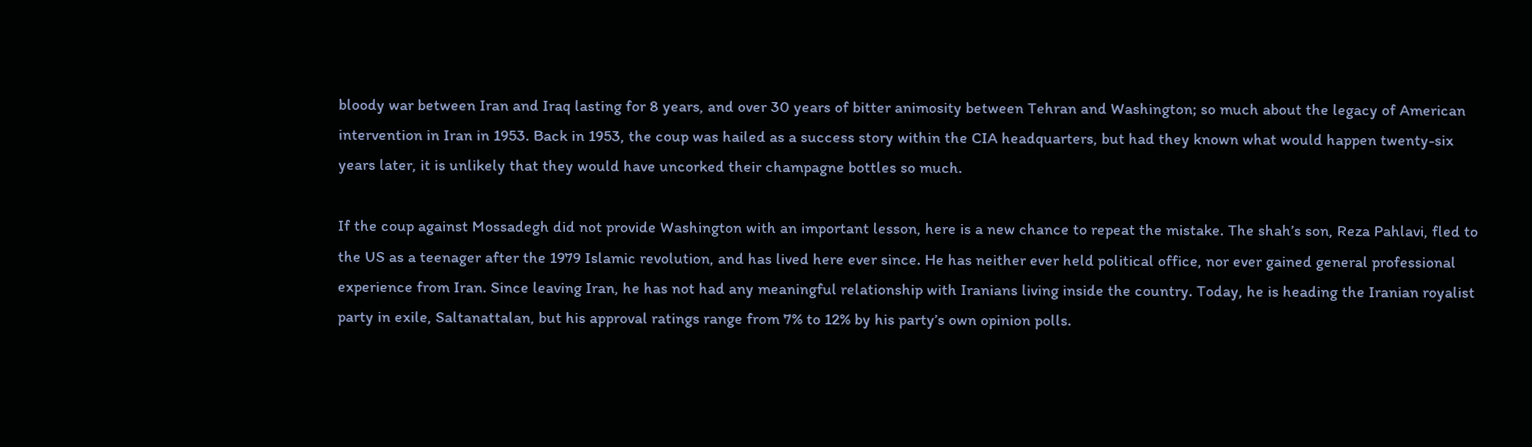bloody war between Iran and Iraq lasting for 8 years, and over 30 years of bitter animosity between Tehran and Washington; so much about the legacy of American intervention in Iran in 1953. Back in 1953, the coup was hailed as a success story within the CIA headquarters, but had they known what would happen twenty-six years later, it is unlikely that they would have uncorked their champagne bottles so much.

If the coup against Mossadegh did not provide Washington with an important lesson, here is a new chance to repeat the mistake. The shah’s son, Reza Pahlavi, fled to the US as a teenager after the 1979 Islamic revolution, and has lived here ever since. He has neither ever held political office, nor ever gained general professional experience from Iran. Since leaving Iran, he has not had any meaningful relationship with Iranians living inside the country. Today, he is heading the Iranian royalist party in exile, Saltanattalan, but his approval ratings range from 7% to 12% by his party’s own opinion polls.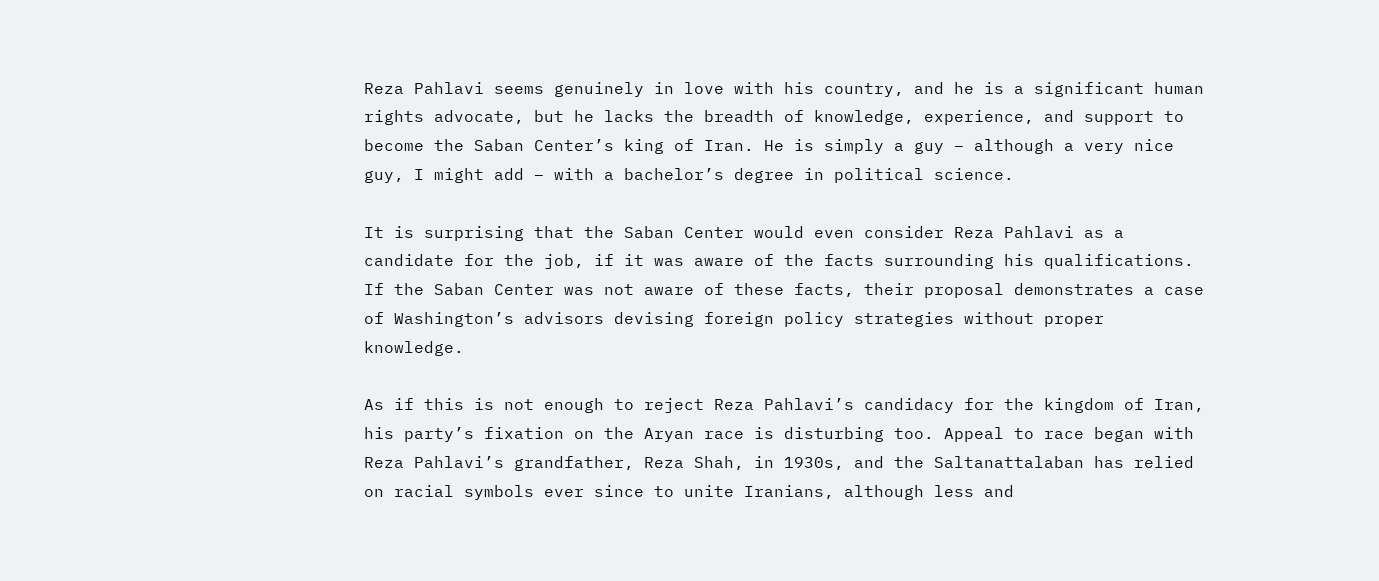Reza Pahlavi seems genuinely in love with his country, and he is a significant human rights advocate, but he lacks the breadth of knowledge, experience, and support to become the Saban Center’s king of Iran. He is simply a guy – although a very nice guy, I might add – with a bachelor’s degree in political science.

It is surprising that the Saban Center would even consider Reza Pahlavi as a candidate for the job, if it was aware of the facts surrounding his qualifications. If the Saban Center was not aware of these facts, their proposal demonstrates a case of Washington’s advisors devising foreign policy strategies without proper knowledge.

As if this is not enough to reject Reza Pahlavi’s candidacy for the kingdom of Iran, his party’s fixation on the Aryan race is disturbing too. Appeal to race began with Reza Pahlavi’s grandfather, Reza Shah, in 1930s, and the Saltanattalaban has relied on racial symbols ever since to unite Iranians, although less and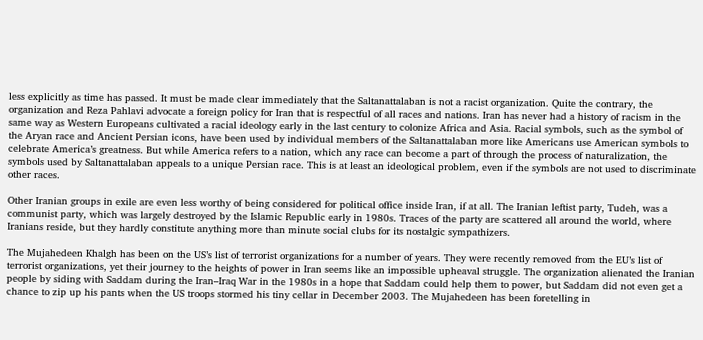less explicitly as time has passed. It must be made clear immediately that the Saltanattalaban is not a racist organization. Quite the contrary, the organization and Reza Pahlavi advocate a foreign policy for Iran that is respectful of all races and nations. Iran has never had a history of racism in the same way as Western Europeans cultivated a racial ideology early in the last century to colonize Africa and Asia. Racial symbols, such as the symbol of the Aryan race and Ancient Persian icons, have been used by individual members of the Saltanattalaban more like Americans use American symbols to celebrate America’s greatness. But while America refers to a nation, which any race can become a part of through the process of naturalization, the symbols used by Saltanattalaban appeals to a unique Persian race. This is at least an ideological problem, even if the symbols are not used to discriminate other races.

Other Iranian groups in exile are even less worthy of being considered for political office inside Iran, if at all. The Iranian leftist party, Tudeh, was a communist party, which was largely destroyed by the Islamic Republic early in 1980s. Traces of the party are scattered all around the world, where Iranians reside, but they hardly constitute anything more than minute social clubs for its nostalgic sympathizers.

The Mujahedeen Khalgh has been on the US’s list of terrorist organizations for a number of years. They were recently removed from the EU’s list of terrorist organizations, yet their journey to the heights of power in Iran seems like an impossible upheaval struggle. The organization alienated the Iranian people by siding with Saddam during the Iran–Iraq War in the 1980s in a hope that Saddam could help them to power, but Saddam did not even get a chance to zip up his pants when the US troops stormed his tiny cellar in December 2003. The Mujahedeen has been foretelling in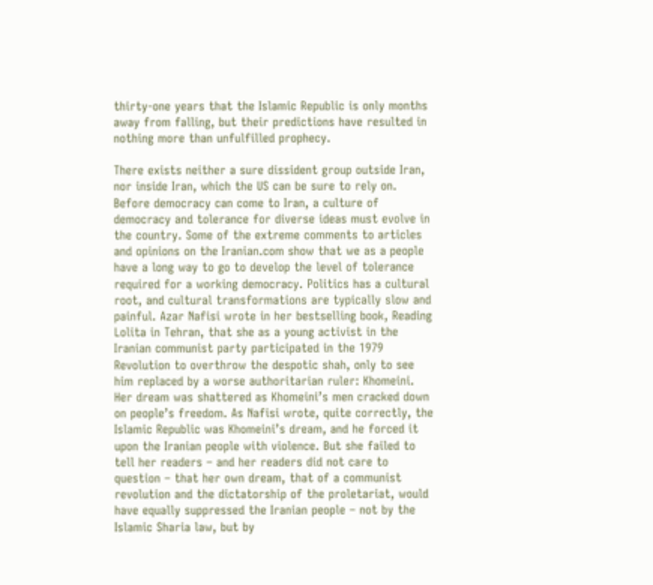thirty-one years that the Islamic Republic is only months away from falling, but their predictions have resulted in nothing more than unfulfilled prophecy.

There exists neither a sure dissident group outside Iran, nor inside Iran, which the US can be sure to rely on. Before democracy can come to Iran, a culture of democracy and tolerance for diverse ideas must evolve in the country. Some of the extreme comments to articles and opinions on the Iranian.com show that we as a people have a long way to go to develop the level of tolerance required for a working democracy. Politics has a cultural root, and cultural transformations are typically slow and painful. Azar Nafisi wrote in her bestselling book, Reading Lolita in Tehran, that she as a young activist in the Iranian communist party participated in the 1979 Revolution to overthrow the despotic shah, only to see him replaced by a worse authoritarian ruler: Khomeini. Her dream was shattered as Khomeini’s men cracked down on people’s freedom. As Nafisi wrote, quite correctly, the Islamic Republic was Khomeini’s dream, and he forced it upon the Iranian people with violence. But she failed to tell her readers – and her readers did not care to question – that her own dream, that of a communist revolution and the dictatorship of the proletariat, would have equally suppressed the Iranian people – not by the Islamic Sharia law, but by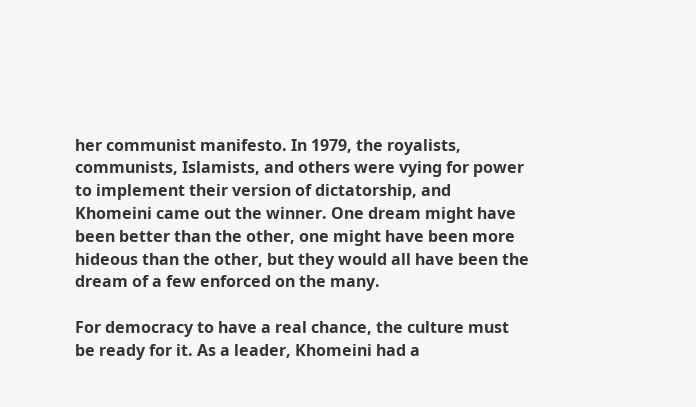her communist manifesto. In 1979, the royalists, communists, Islamists, and others were vying for power to implement their version of dictatorship, and Khomeini came out the winner. One dream might have been better than the other, one might have been more hideous than the other, but they would all have been the dream of a few enforced on the many.

For democracy to have a real chance, the culture must be ready for it. As a leader, Khomeini had a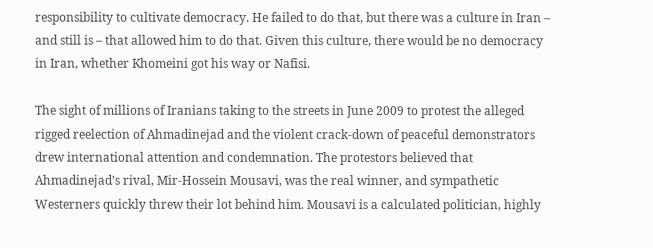responsibility to cultivate democracy. He failed to do that, but there was a culture in Iran – and still is – that allowed him to do that. Given this culture, there would be no democracy in Iran, whether Khomeini got his way or Nafisi.

The sight of millions of Iranians taking to the streets in June 2009 to protest the alleged rigged reelection of Ahmadinejad and the violent crack-down of peaceful demonstrators drew international attention and condemnation. The protestors believed that Ahmadinejad’s rival, Mir-Hossein Mousavi, was the real winner, and sympathetic Westerners quickly threw their lot behind him. Mousavi is a calculated politician, highly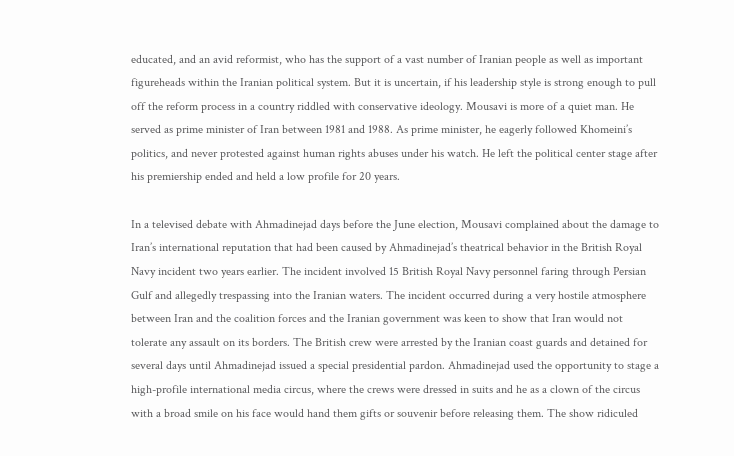educated, and an avid reformist, who has the support of a vast number of Iranian people as well as important figureheads within the Iranian political system. But it is uncertain, if his leadership style is strong enough to pull off the reform process in a country riddled with conservative ideology. Mousavi is more of a quiet man. He served as prime minister of Iran between 1981 and 1988. As prime minister, he eagerly followed Khomeini’s politics, and never protested against human rights abuses under his watch. He left the political center stage after his premiership ended and held a low profile for 20 years.

In a televised debate with Ahmadinejad days before the June election, Mousavi complained about the damage to Iran’s international reputation that had been caused by Ahmadinejad’s theatrical behavior in the British Royal Navy incident two years earlier. The incident involved 15 British Royal Navy personnel faring through Persian Gulf and allegedly trespassing into the Iranian waters. The incident occurred during a very hostile atmosphere between Iran and the coalition forces and the Iranian government was keen to show that Iran would not tolerate any assault on its borders. The British crew were arrested by the Iranian coast guards and detained for several days until Ahmadinejad issued a special presidential pardon. Ahmadinejad used the opportunity to stage a high-profile international media circus, where the crews were dressed in suits and he as a clown of the circus with a broad smile on his face would hand them gifts or souvenir before releasing them. The show ridiculed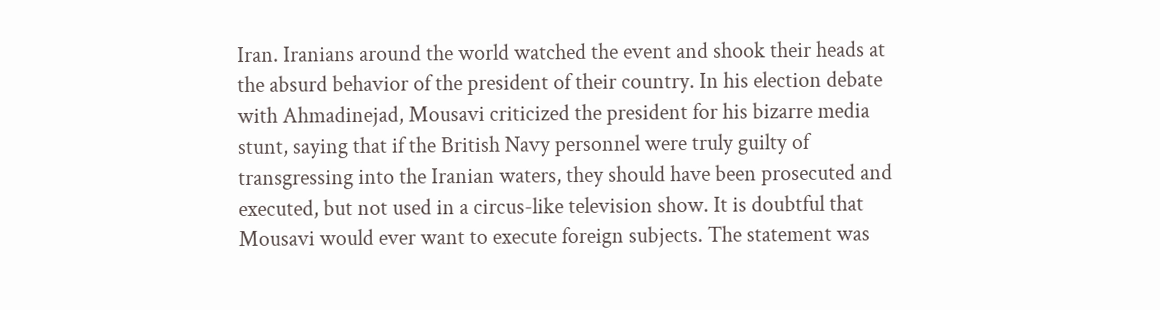Iran. Iranians around the world watched the event and shook their heads at the absurd behavior of the president of their country. In his election debate with Ahmadinejad, Mousavi criticized the president for his bizarre media stunt, saying that if the British Navy personnel were truly guilty of transgressing into the Iranian waters, they should have been prosecuted and executed, but not used in a circus-like television show. It is doubtful that Mousavi would ever want to execute foreign subjects. The statement was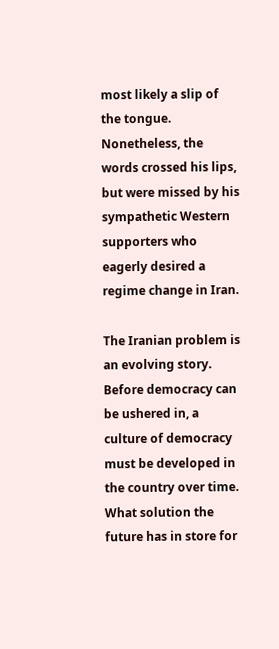most likely a slip of the tongue. Nonetheless, the words crossed his lips, but were missed by his sympathetic Western supporters who eagerly desired a regime change in Iran.

The Iranian problem is an evolving story. Before democracy can be ushered in, a culture of democracy must be developed in the country over time. What solution the future has in store for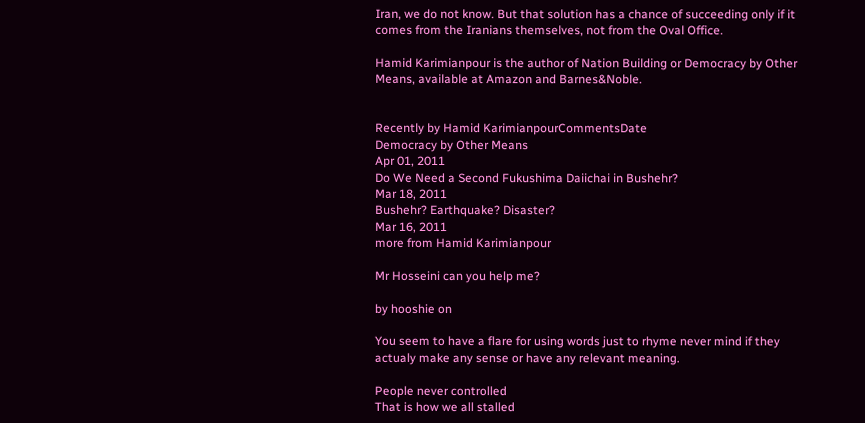Iran, we do not know. But that solution has a chance of succeeding only if it comes from the Iranians themselves, not from the Oval Office.

Hamid Karimianpour is the author of Nation Building or Democracy by Other Means, available at Amazon and Barnes&Noble.


Recently by Hamid KarimianpourCommentsDate
Democracy by Other Means
Apr 01, 2011
Do We Need a Second Fukushima Daiichai in Bushehr?
Mar 18, 2011
Bushehr? Earthquake? Disaster?
Mar 16, 2011
more from Hamid Karimianpour

Mr Hosseini can you help me?

by hooshie on

You seem to have a flare for using words just to rhyme never mind if they actualy make any sense or have any relevant meaning.

People never controlled
That is how we all stalled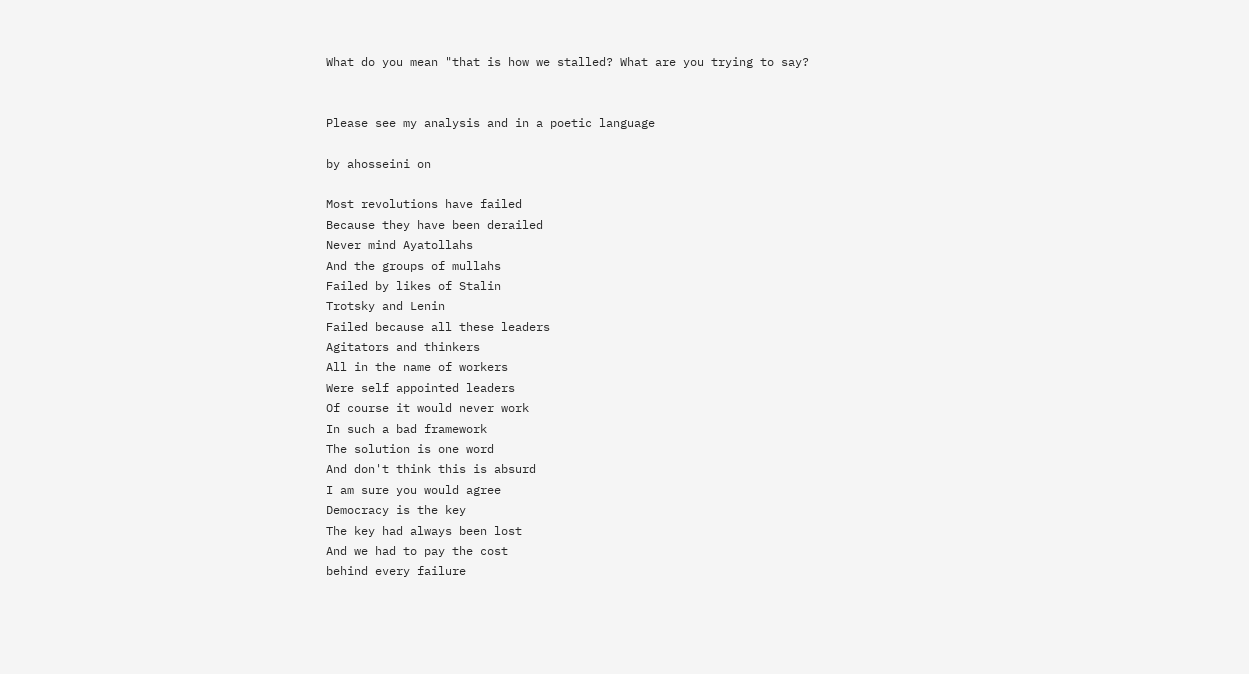What do you mean "that is how we stalled? What are you trying to say?


Please see my analysis and in a poetic language

by ahosseini on

Most revolutions have failed
Because they have been derailed
Never mind Ayatollahs
And the groups of mullahs
Failed by likes of Stalin
Trotsky and Lenin
Failed because all these leaders
Agitators and thinkers
All in the name of workers
Were self appointed leaders
Of course it would never work
In such a bad framework
The solution is one word
And don't think this is absurd
I am sure you would agree
Democracy is the key
The key had always been lost
And we had to pay the cost
behind every failure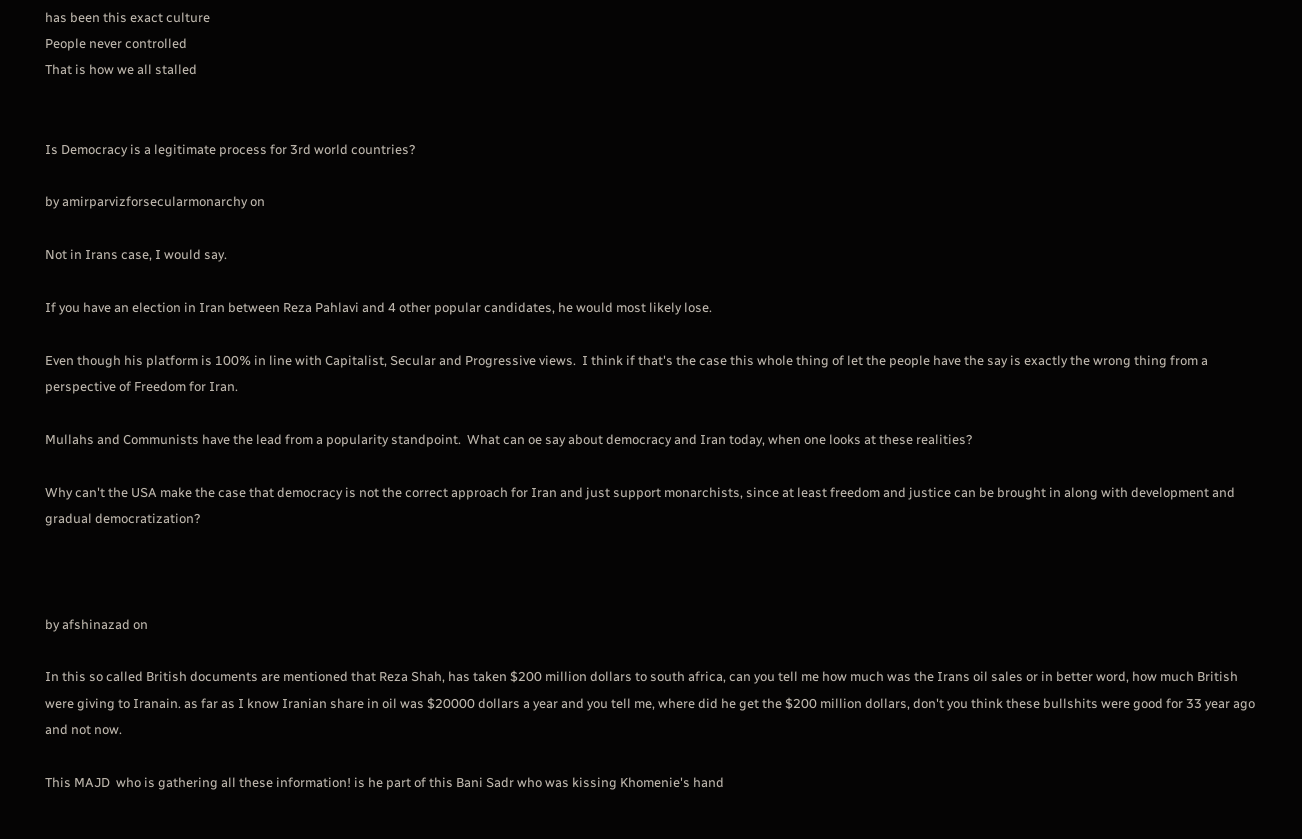has been this exact culture
People never controlled
That is how we all stalled


Is Democracy is a legitimate process for 3rd world countries?

by amirparvizforsecularmonarchy on

Not in Irans case, I would say.

If you have an election in Iran between Reza Pahlavi and 4 other popular candidates, he would most likely lose.

Even though his platform is 100% in line with Capitalist, Secular and Progressive views.  I think if that's the case this whole thing of let the people have the say is exactly the wrong thing from a perspective of Freedom for Iran.

Mullahs and Communists have the lead from a popularity standpoint.  What can oe say about democracy and Iran today, when one looks at these realities?

Why can't the USA make the case that democracy is not the correct approach for Iran and just support monarchists, since at least freedom and justice can be brought in along with development and gradual democratization?



by afshinazad on

In this so called British documents are mentioned that Reza Shah, has taken $200 million dollars to south africa, can you tell me how much was the Irans oil sales or in better word, how much British were giving to Iranain. as far as I know Iranian share in oil was $20000 dollars a year and you tell me, where did he get the $200 million dollars, don't you think these bullshits were good for 33 year ago and not now.

This MAJD  who is gathering all these information! is he part of this Bani Sadr who was kissing Khomenie's hand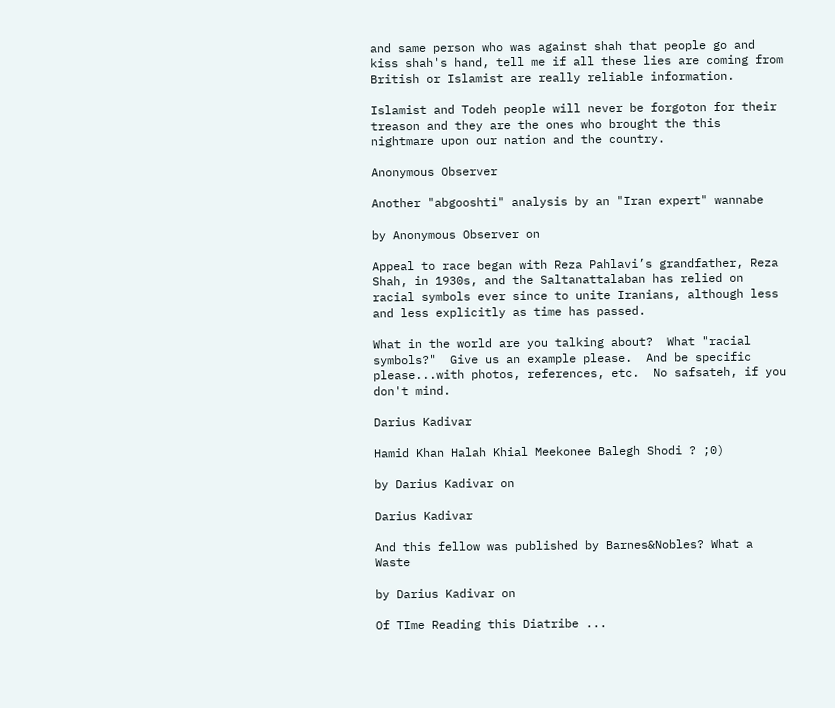and same person who was against shah that people go and kiss shah's hand, tell me if all these lies are coming from British or Islamist are really reliable information.

Islamist and Todeh people will never be forgoton for their treason and they are the ones who brought the this nightmare upon our nation and the country.

Anonymous Observer

Another "abgooshti" analysis by an "Iran expert" wannabe

by Anonymous Observer on

Appeal to race began with Reza Pahlavi’s grandfather, Reza Shah, in 1930s, and the Saltanattalaban has relied on racial symbols ever since to unite Iranians, although less and less explicitly as time has passed.

What in the world are you talking about?  What "racial symbols?"  Give us an example please.  And be specific please...with photos, references, etc.  No safsateh, if you don't mind.

Darius Kadivar

Hamid Khan Halah Khial Meekonee Balegh Shodi ? ;0)

by Darius Kadivar on

Darius Kadivar

And this fellow was published by Barnes&Nobles? What a Waste

by Darius Kadivar on

Of TIme Reading this Diatribe ...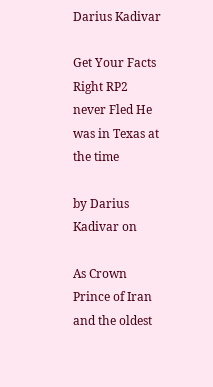Darius Kadivar

Get Your Facts Right RP2 never Fled He was in Texas at the time

by Darius Kadivar on

As Crown Prince of Iran and the oldest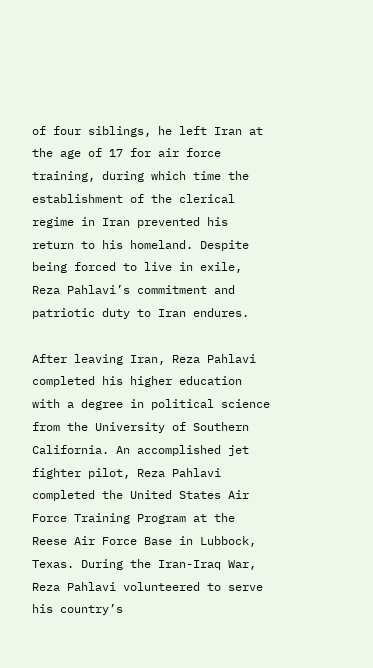of four siblings, he left Iran at the age of 17 for air force training, during which time the establishment of the clerical regime in Iran prevented his return to his homeland. Despite being forced to live in exile, Reza Pahlavi’s commitment and patriotic duty to Iran endures.

After leaving Iran, Reza Pahlavi completed his higher education with a degree in political science from the University of Southern California. An accomplished jet fighter pilot, Reza Pahlavi completed the United States Air Force Training Program at the Reese Air Force Base in Lubbock, Texas. During the Iran-Iraq War, Reza Pahlavi volunteered to serve his country’s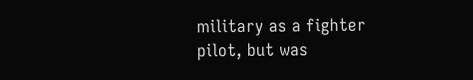military as a fighter pilot, but was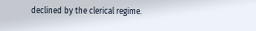declined by the clerical regime.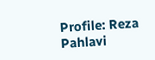Profile: Reza Pahlavi